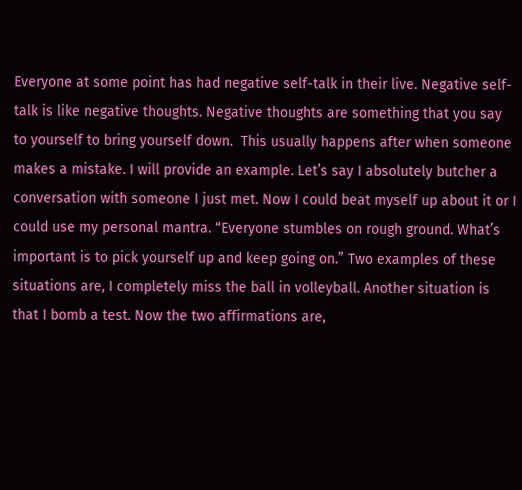Everyone at some point has had negative self-talk in their live. Negative self-talk is like negative thoughts. Negative thoughts are something that you say to yourself to bring yourself down.  This usually happens after when someone makes a mistake. I will provide an example. Let’s say I absolutely butcher a conversation with someone I just met. Now I could beat myself up about it or I could use my personal mantra. “Everyone stumbles on rough ground. What’s important is to pick yourself up and keep going on.” Two examples of these situations are, I completely miss the ball in volleyball. Another situation is that I bomb a test. Now the two affirmations are,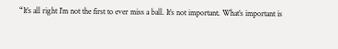“It’s all right I’m not the first to ever miss a ball. It’s not important. What’s important is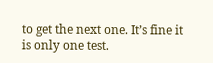to get the next one. It’s fine it is only one test.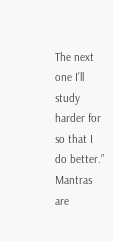The next one I’ll study harder for so that I do better.” Mantras are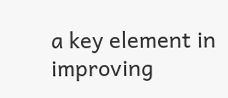a key element in improving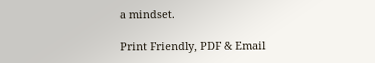a mindset.

Print Friendly, PDF & Email